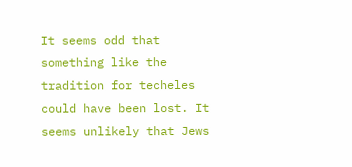It seems odd that something like the tradition for techeles could have been lost. It seems unlikely that Jews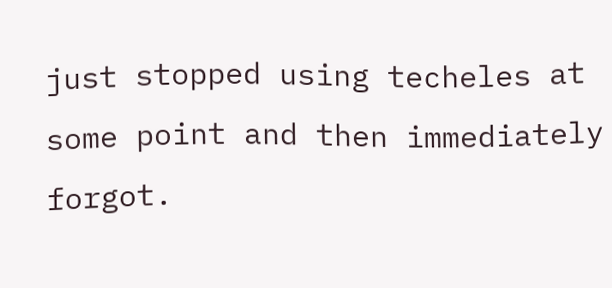just stopped using techeles at some point and then immediately forgot.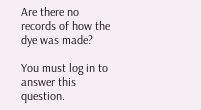Are there no records of how the dye was made?

You must log in to answer this question.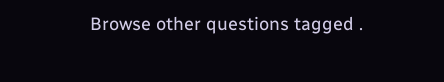Browse other questions tagged .